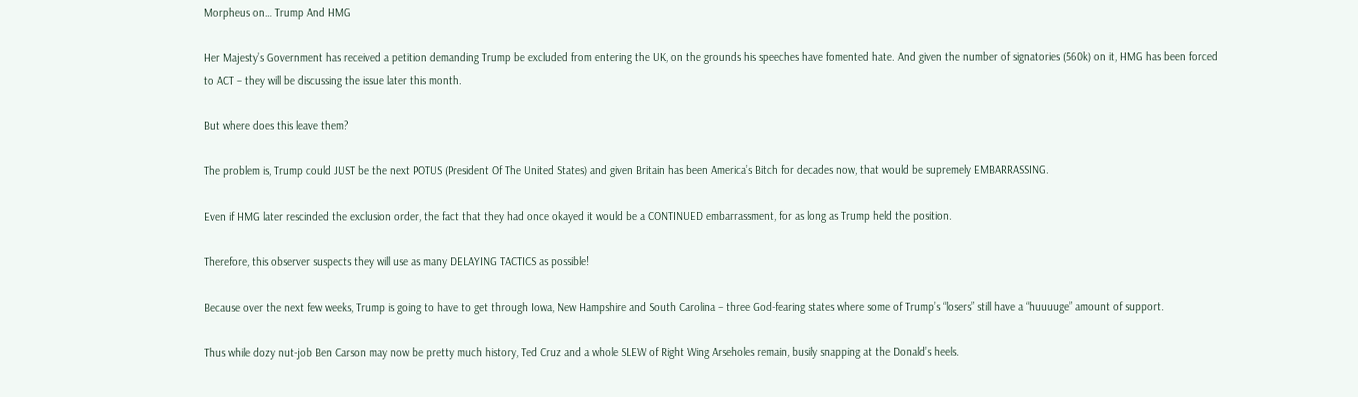Morpheus on… Trump And HMG

Her Majesty’s Government has received a petition demanding Trump be excluded from entering the UK, on the grounds his speeches have fomented hate. And given the number of signatories (560k) on it, HMG has been forced to ACT – they will be discussing the issue later this month.

But where does this leave them?

The problem is, Trump could JUST be the next POTUS (President Of The United States) and given Britain has been America’s Bitch for decades now, that would be supremely EMBARRASSING.

Even if HMG later rescinded the exclusion order, the fact that they had once okayed it would be a CONTINUED embarrassment, for as long as Trump held the position.

Therefore, this observer suspects they will use as many DELAYING TACTICS as possible!

Because over the next few weeks, Trump is going to have to get through Iowa, New Hampshire and South Carolina – three God-fearing states where some of Trump’s “losers” still have a “huuuuge” amount of support.

Thus while dozy nut-job Ben Carson may now be pretty much history, Ted Cruz and a whole SLEW of Right Wing Arseholes remain, busily snapping at the Donald’s heels.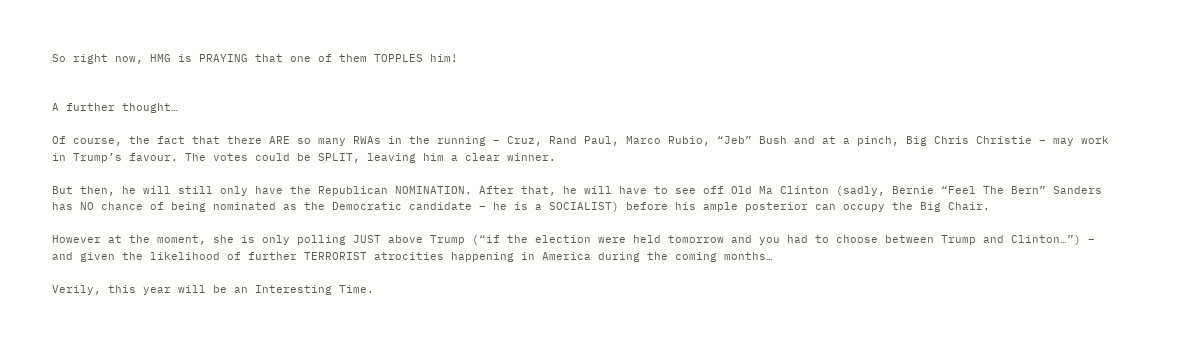So right now, HMG is PRAYING that one of them TOPPLES him!


A further thought…

Of course, the fact that there ARE so many RWAs in the running – Cruz, Rand Paul, Marco Rubio, “Jeb” Bush and at a pinch, Big Chris Christie – may work in Trump’s favour. The votes could be SPLIT, leaving him a clear winner.

But then, he will still only have the Republican NOMINATION. After that, he will have to see off Old Ma Clinton (sadly, Bernie “Feel The Bern” Sanders has NO chance of being nominated as the Democratic candidate – he is a SOCIALIST) before his ample posterior can occupy the Big Chair.

However at the moment, she is only polling JUST above Trump (“if the election were held tomorrow and you had to choose between Trump and Clinton…”) – and given the likelihood of further TERRORIST atrocities happening in America during the coming months…

Verily, this year will be an Interesting Time.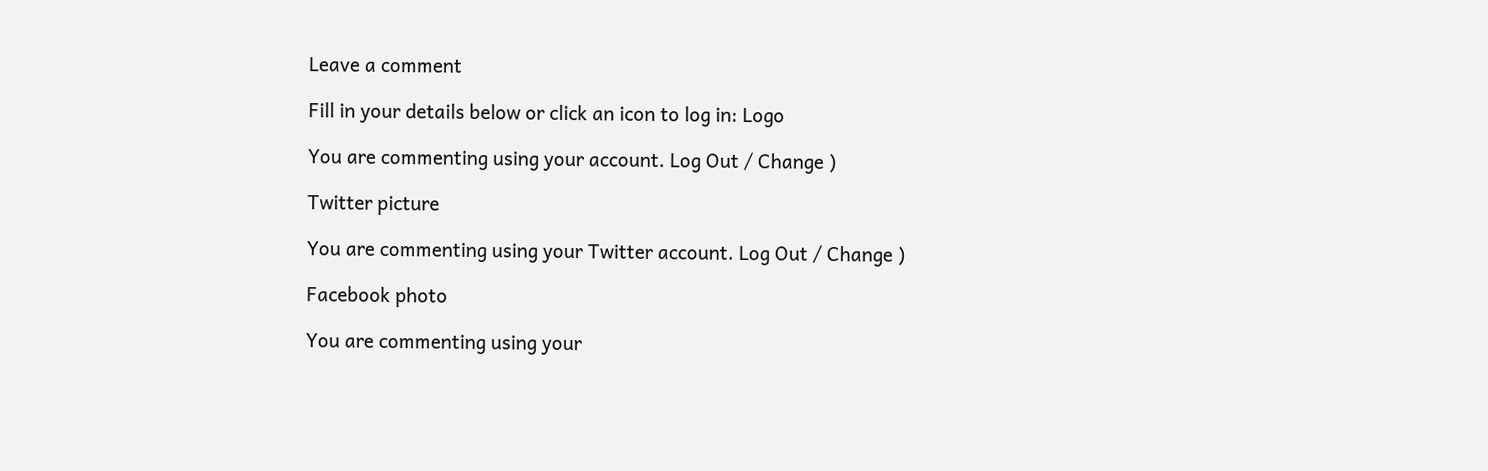Leave a comment

Fill in your details below or click an icon to log in: Logo

You are commenting using your account. Log Out / Change )

Twitter picture

You are commenting using your Twitter account. Log Out / Change )

Facebook photo

You are commenting using your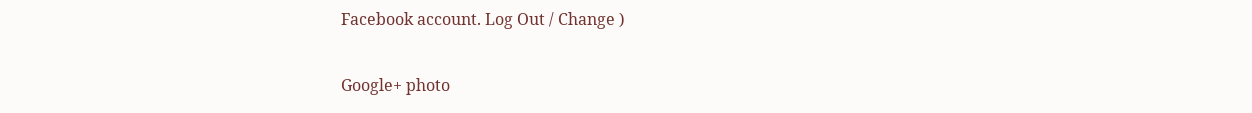Facebook account. Log Out / Change )

Google+ photo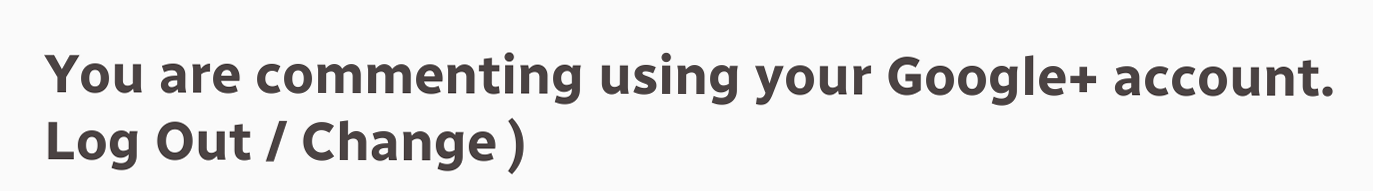You are commenting using your Google+ account. Log Out / Change )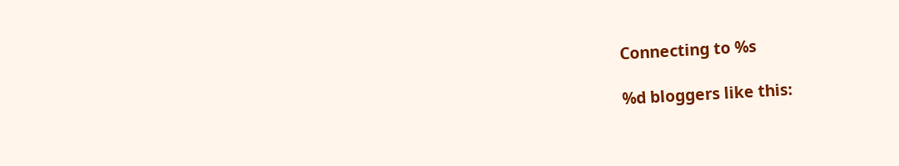Connecting to %s

%d bloggers like this: